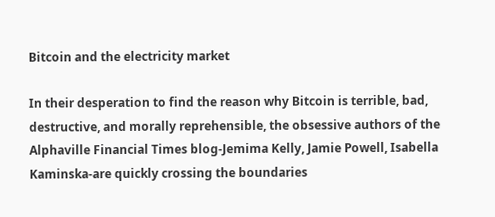Bitcoin and the electricity market

In their desperation to find the reason why Bitcoin is terrible, bad, destructive, and morally reprehensible, the obsessive authors of the Alphaville Financial Times blog-Jemima Kelly, Jamie Powell, Isabella Kaminska-are quickly crossing the boundaries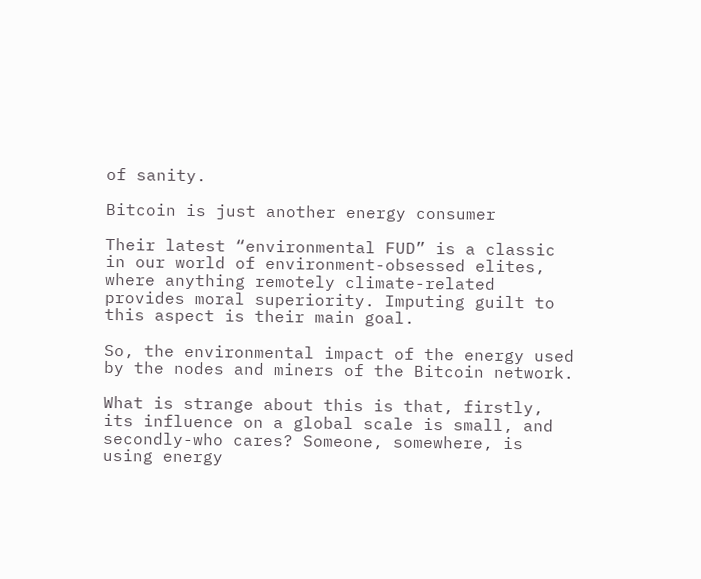of sanity.

Bitcoin is just another energy consumer

Their latest “environmental FUD” is a classic in our world of environment-obsessed elites, where anything remotely climate-related provides moral superiority. Imputing guilt to this aspect is their main goal.

So, the environmental impact of the energy used by the nodes and miners of the Bitcoin network.

What is strange about this is that, firstly, its influence on a global scale is small, and secondly-who cares? Someone, somewhere, is using energy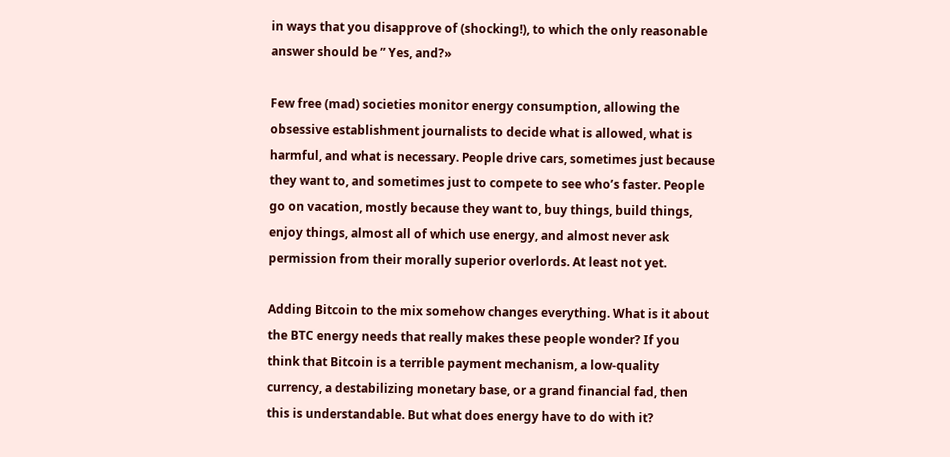in ways that you disapprove of (shocking!), to which the only reasonable answer should be ” Yes, and?»

Few free (mad) societies monitor energy consumption, allowing the obsessive establishment journalists to decide what is allowed, what is harmful, and what is necessary. People drive cars, sometimes just because they want to, and sometimes just to compete to see who’s faster. People go on vacation, mostly because they want to, buy things, build things, enjoy things, almost all of which use energy, and almost never ask permission from their morally superior overlords. At least not yet.

Adding Bitcoin to the mix somehow changes everything. What is it about the BTC energy needs that really makes these people wonder? If you think that Bitcoin is a terrible payment mechanism, a low-quality currency, a destabilizing monetary base, or a grand financial fad, then this is understandable. But what does energy have to do with it?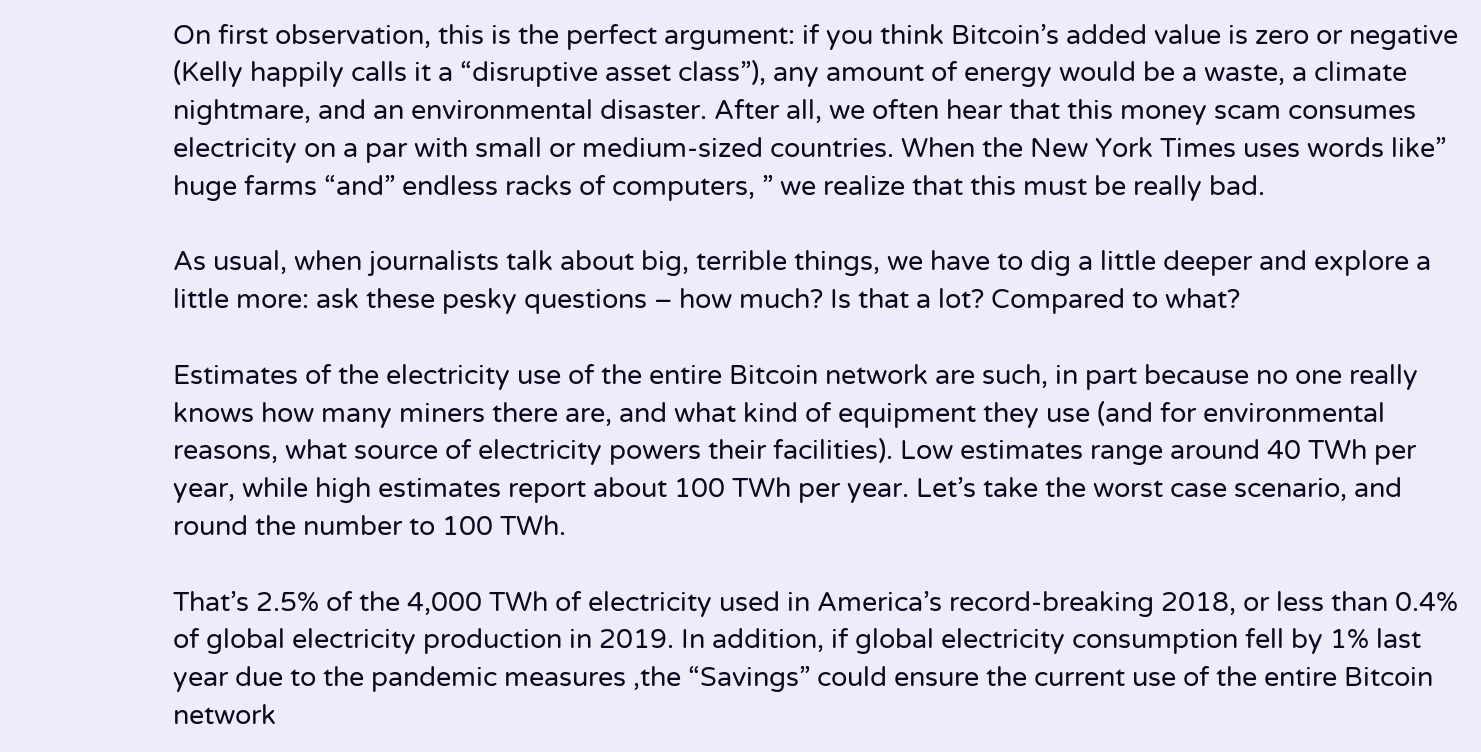On first observation, this is the perfect argument: if you think Bitcoin’s added value is zero or negative (Kelly happily calls it a “disruptive asset class”), any amount of energy would be a waste, a climate nightmare, and an environmental disaster. After all, we often hear that this money scam consumes electricity on a par with small or medium-sized countries. When the New York Times uses words like” huge farms “and” endless racks of computers, ” we realize that this must be really bad.

As usual, when journalists talk about big, terrible things, we have to dig a little deeper and explore a little more: ask these pesky questions – how much? Is that a lot? Compared to what?

Estimates of the electricity use of the entire Bitcoin network are such, in part because no one really knows how many miners there are, and what kind of equipment they use (and for environmental reasons, what source of electricity powers their facilities). Low estimates range around 40 TWh per year, while high estimates report about 100 TWh per year. Let’s take the worst case scenario, and round the number to 100 TWh.

That’s 2.5% of the 4,000 TWh of electricity used in America’s record-breaking 2018, or less than 0.4% of global electricity production in 2019. In addition, if global electricity consumption fell by 1% last year due to the pandemic measures ,the “Savings” could ensure the current use of the entire Bitcoin network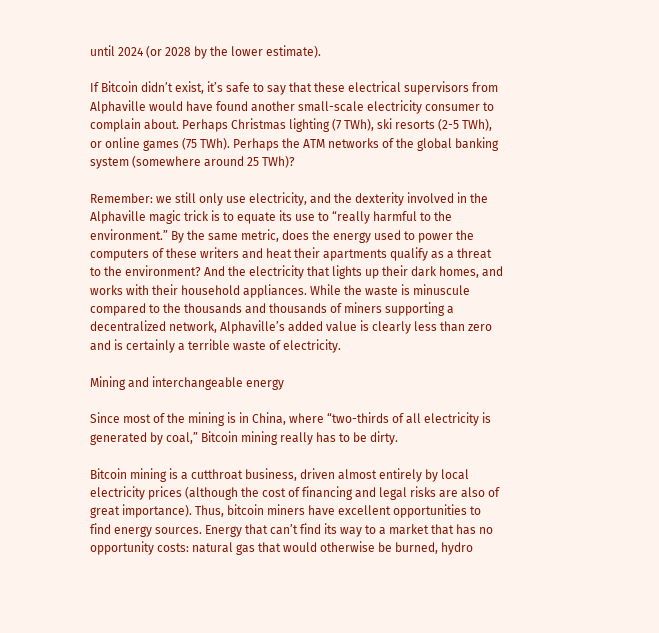until 2024 (or 2028 by the lower estimate).

If Bitcoin didn’t exist, it’s safe to say that these electrical supervisors from Alphaville would have found another small-scale electricity consumer to complain about. Perhaps Christmas lighting (7 TWh), ski resorts (2-5 TWh), or online games (75 TWh). Perhaps the ATM networks of the global banking system (somewhere around 25 TWh)?

Remember: we still only use electricity, and the dexterity involved in the Alphaville magic trick is to equate its use to “really harmful to the environment.” By the same metric, does the energy used to power the computers of these writers and heat their apartments qualify as a threat to the environment? And the electricity that lights up their dark homes, and works with their household appliances. While the waste is minuscule compared to the thousands and thousands of miners supporting a decentralized network, Alphaville’s added value is clearly less than zero and is certainly a terrible waste of electricity.

Mining and interchangeable energy

Since most of the mining is in China, where “two-thirds of all electricity is generated by coal,” Bitcoin mining really has to be dirty.

Bitcoin mining is a cutthroat business, driven almost entirely by local electricity prices (although the cost of financing and legal risks are also of great importance). Thus, bitcoin miners have excellent opportunities to find energy sources. Energy that can’t find its way to a market that has no opportunity costs: natural gas that would otherwise be burned, hydro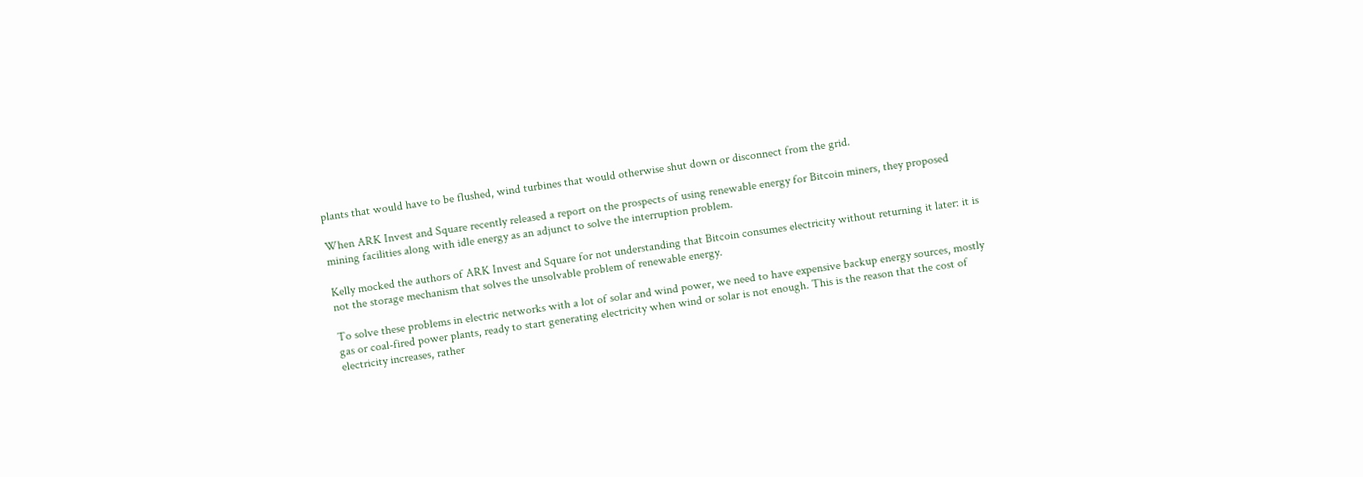plants that would have to be flushed, wind turbines that would otherwise shut down or disconnect from the grid.

When ARK Invest and Square recently released a report on the prospects of using renewable energy for Bitcoin miners, they proposed mining facilities along with idle energy as an adjunct to solve the interruption problem.

Kelly mocked the authors of ARK Invest and Square for not understanding that Bitcoin consumes electricity without returning it later: it is not the storage mechanism that solves the unsolvable problem of renewable energy.

To solve these problems in electric networks with a lot of solar and wind power, we need to have expensive backup energy sources, mostly gas or coal-fired power plants, ready to start generating electricity when wind or solar is not enough. This is the reason that the cost of electricity increases, rather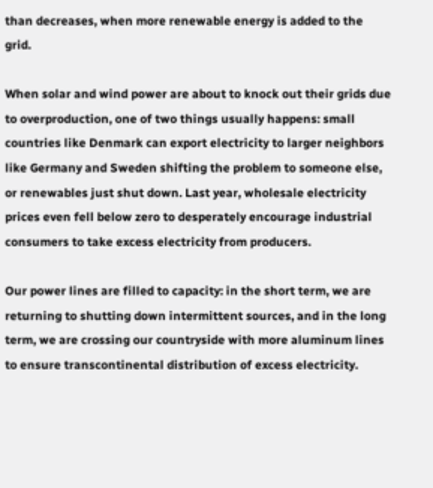than decreases, when more renewable energy is added to the grid.

When solar and wind power are about to knock out their grids due to overproduction, one of two things usually happens: small countries like Denmark can export electricity to larger neighbors like Germany and Sweden shifting the problem to someone else, or renewables just shut down. Last year, wholesale electricity prices even fell below zero to desperately encourage industrial consumers to take excess electricity from producers.

Our power lines are filled to capacity: in the short term, we are returning to shutting down intermittent sources, and in the long term, we are crossing our countryside with more aluminum lines to ensure transcontinental distribution of excess electricity.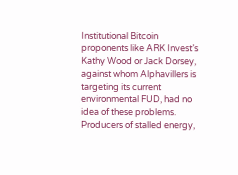Institutional Bitcoin proponents like ARK Invest’s Kathy Wood or Jack Dorsey, against whom Alphavillers is targeting its current environmental FUD, had no idea of these problems. Producers of stalled energy,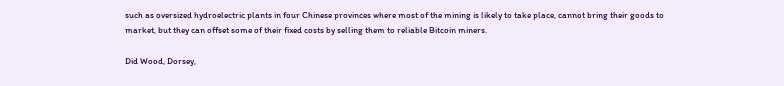such as oversized hydroelectric plants in four Chinese provinces where most of the mining is likely to take place, cannot bring their goods to market, but they can offset some of their fixed costs by selling them to reliable Bitcoin miners.

Did Wood, Dorsey,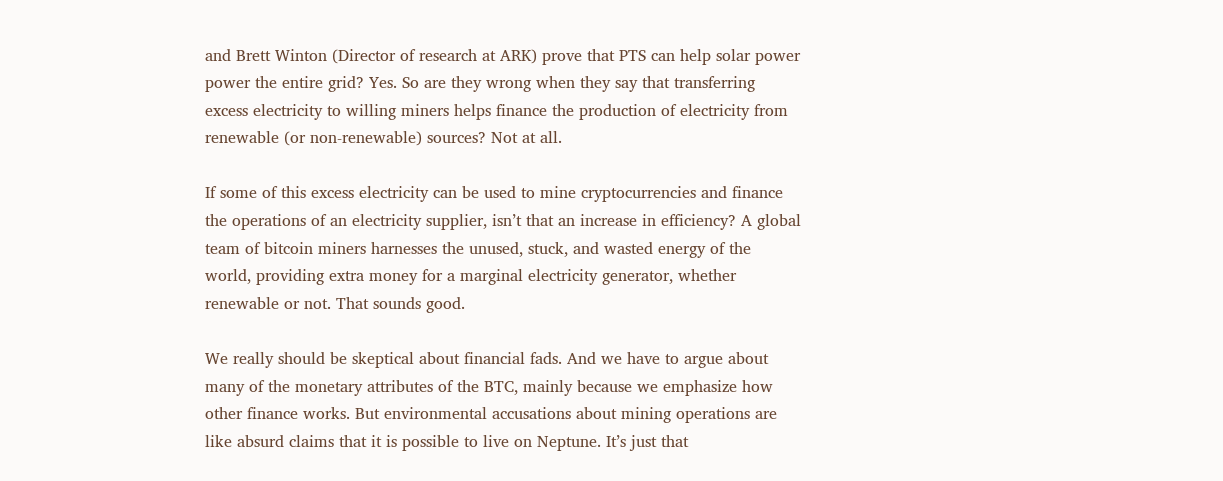and Brett Winton (Director of research at ARK) prove that PTS can help solar power power the entire grid? Yes. So are they wrong when they say that transferring excess electricity to willing miners helps finance the production of electricity from renewable (or non-renewable) sources? Not at all.

If some of this excess electricity can be used to mine cryptocurrencies and finance the operations of an electricity supplier, isn’t that an increase in efficiency? A global team of bitcoin miners harnesses the unused, stuck, and wasted energy of the world, providing extra money for a marginal electricity generator, whether renewable or not. That sounds good.

We really should be skeptical about financial fads. And we have to argue about many of the monetary attributes of the BTC, mainly because we emphasize how other finance works. But environmental accusations about mining operations are like absurd claims that it is possible to live on Neptune. It’s just that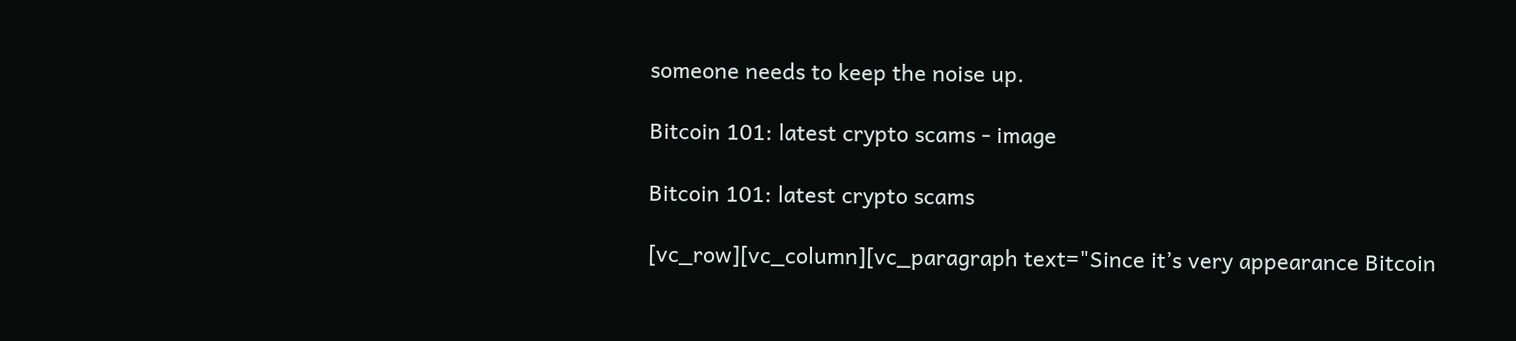someone needs to keep the noise up.

Bitcoin 101: latest crypto scams - image

Bitcoin 101: latest crypto scams

[vc_row][vc_column][vc_paragraph text="Since it’s very appearance Bitcoin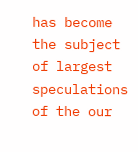has become the subject of largest speculations of the our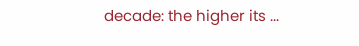decade: the higher its ...